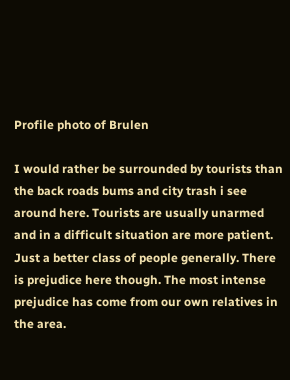Profile photo of Brulen

I would rather be surrounded by tourists than the back roads bums and city trash i see around here. Tourists are usually unarmed and in a difficult situation are more patient. Just a better class of people generally. There is prejudice here though. The most intense prejudice has come from our own relatives in the area.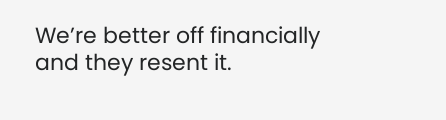We’re better off financially and they resent it.